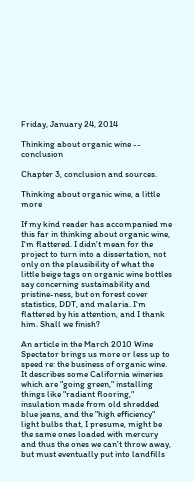Friday, January 24, 2014

Thinking about organic wine -- conclusion

Chapter 3, conclusion and sources.

Thinking about organic wine, a little more

If my kind reader has accompanied me this far in thinking about organic wine, I'm flattered. I didn't mean for the project to turn into a dissertation, not only on the plausibility of what the little beige tags on organic wine bottles say concerning sustainability and pristine-ness, but on forest cover statistics, DDT, and malaria. I'm flattered by his attention, and I thank him. Shall we finish?

An article in the March 2010 Wine Spectator brings us more or less up to speed re: the business of organic wine. It describes some California wineries which are "going green," installing things like "radiant flooring," insulation made from old shredded blue jeans, and the "high efficiency" light bulbs that, I presume, might be the same ones loaded with mercury and thus the ones we can't throw away, but must eventually put into landfills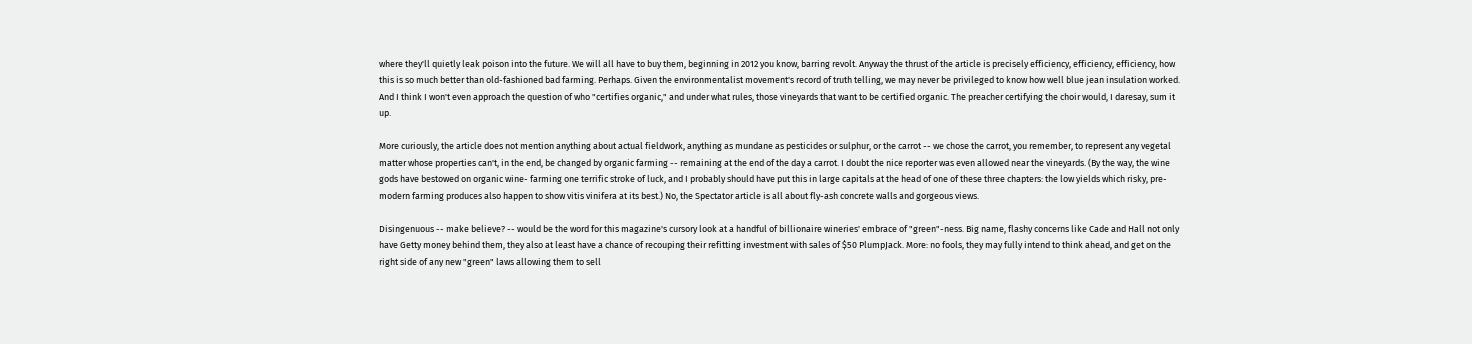where they'll quietly leak poison into the future. We will all have to buy them, beginning in 2012 you know, barring revolt. Anyway the thrust of the article is precisely efficiency, efficiency, efficiency, how this is so much better than old-fashioned bad farming. Perhaps. Given the environmentalist movement's record of truth telling, we may never be privileged to know how well blue jean insulation worked. And I think I won't even approach the question of who "certifies organic," and under what rules, those vineyards that want to be certified organic. The preacher certifying the choir would, I daresay, sum it up.

More curiously, the article does not mention anything about actual fieldwork, anything as mundane as pesticides or sulphur, or the carrot -- we chose the carrot, you remember, to represent any vegetal matter whose properties can't, in the end, be changed by organic farming -- remaining at the end of the day a carrot. I doubt the nice reporter was even allowed near the vineyards. (By the way, the wine gods have bestowed on organic wine- farming one terrific stroke of luck, and I probably should have put this in large capitals at the head of one of these three chapters: the low yields which risky, pre-modern farming produces also happen to show vitis vinifera at its best.) No, the Spectator article is all about fly-ash concrete walls and gorgeous views.

Disingenuous -- make believe? -- would be the word for this magazine's cursory look at a handful of billionaire wineries' embrace of "green"-ness. Big name, flashy concerns like Cade and Hall not only have Getty money behind them, they also at least have a chance of recouping their refitting investment with sales of $50 PlumpJack. More: no fools, they may fully intend to think ahead, and get on the right side of any new "green" laws allowing them to sell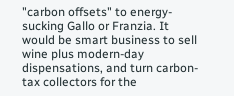"carbon offsets" to energy-sucking Gallo or Franzia. It would be smart business to sell wine plus modern-day dispensations, and turn carbon-tax collectors for the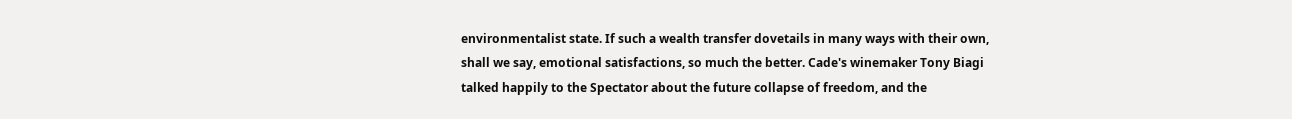environmentalist state. If such a wealth transfer dovetails in many ways with their own, shall we say, emotional satisfactions, so much the better. Cade's winemaker Tony Biagi talked happily to the Spectator about the future collapse of freedom, and the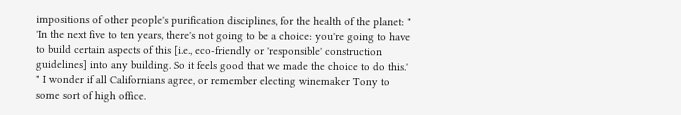impositions of other people's purification disciplines, for the health of the planet: " 'In the next five to ten years, there's not going to be a choice: you're going to have to build certain aspects of this [i.e., eco-friendly or 'responsible' construction guidelines] into any building. So it feels good that we made the choice to do this.' " I wonder if all Californians agree, or remember electing winemaker Tony to some sort of high office.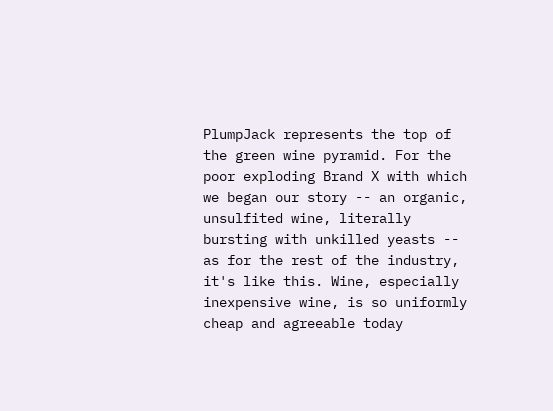PlumpJack represents the top of the green wine pyramid. For the poor exploding Brand X with which we began our story -- an organic, unsulfited wine, literally bursting with unkilled yeasts -- as for the rest of the industry, it's like this. Wine, especially inexpensive wine, is so uniformly cheap and agreeable today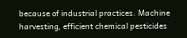because of industrial practices. Machine harvesting, efficient chemical pesticides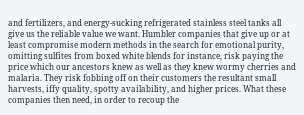and fertilizers, and energy-sucking refrigerated stainless steel tanks all give us the reliable value we want. Humbler companies that give up or at least compromise modern methods in the search for emotional purity, omitting sulfites from boxed white blends for instance, risk paying the price which our ancestors knew as well as they knew wormy cherries and malaria. They risk fobbing off on their customers the resultant small harvests, iffy quality, spotty availability, and higher prices. What these companies then need, in order to recoup the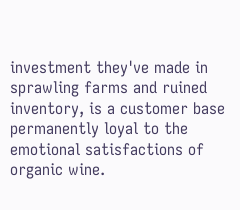investment they've made in sprawling farms and ruined inventory, is a customer base permanently loyal to the emotional satisfactions of organic wine.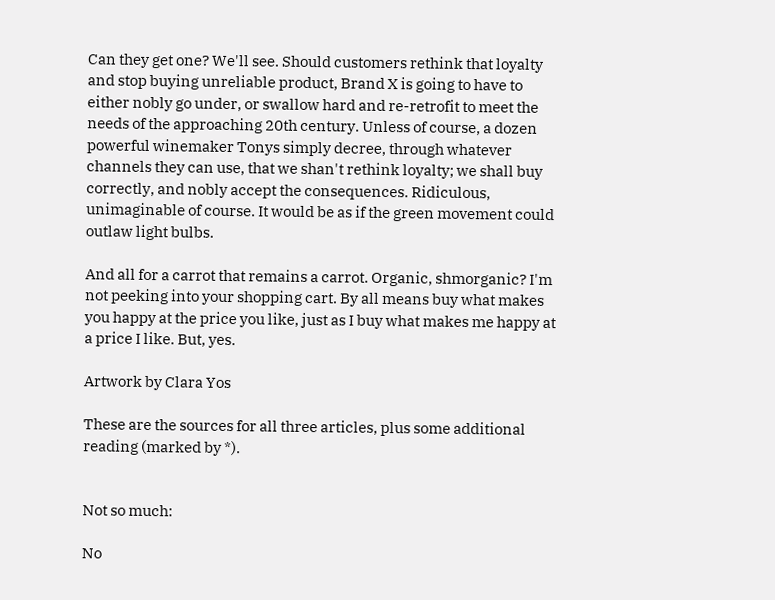Can they get one? We'll see. Should customers rethink that loyalty and stop buying unreliable product, Brand X is going to have to either nobly go under, or swallow hard and re-retrofit to meet the needs of the approaching 20th century. Unless of course, a dozen powerful winemaker Tonys simply decree, through whatever channels they can use, that we shan't rethink loyalty; we shall buy correctly, and nobly accept the consequences. Ridiculous, unimaginable of course. It would be as if the green movement could outlaw light bulbs.

And all for a carrot that remains a carrot. Organic, shmorganic? I'm not peeking into your shopping cart. By all means buy what makes you happy at the price you like, just as I buy what makes me happy at a price I like. But, yes.

Artwork by Clara Yos

These are the sources for all three articles, plus some additional reading (marked by *).


Not so much:

No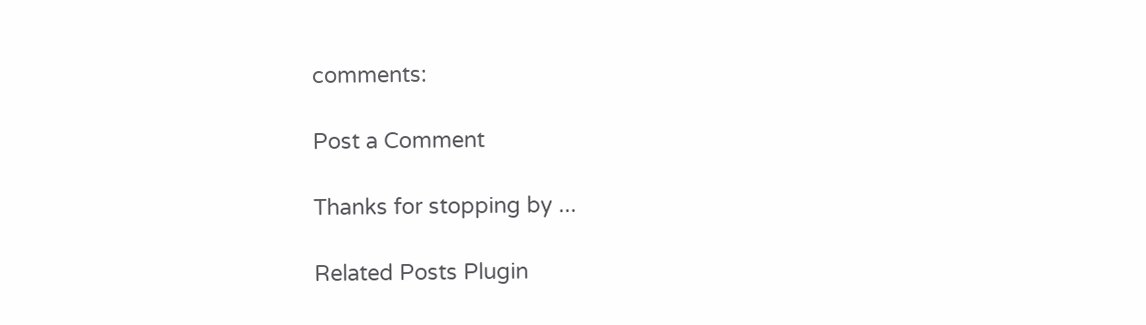comments:

Post a Comment

Thanks for stopping by ...

Related Posts Plugin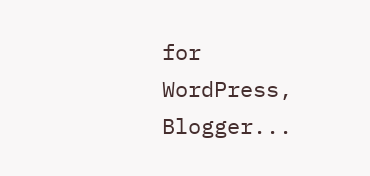for WordPress, Blogger...